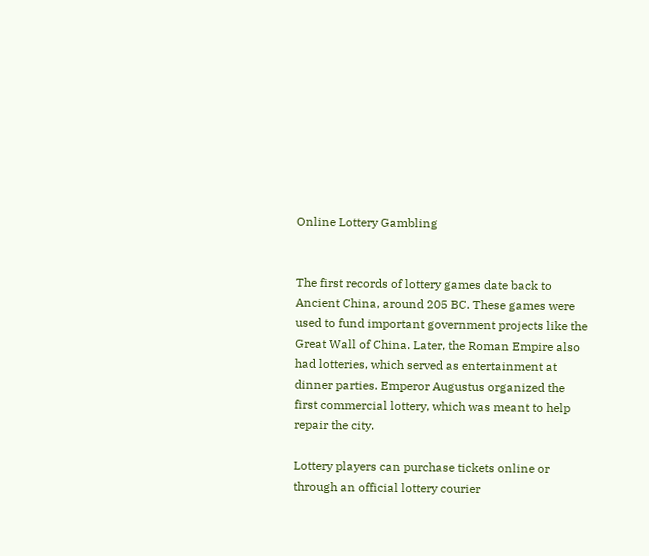Online Lottery Gambling


The first records of lottery games date back to Ancient China, around 205 BC. These games were used to fund important government projects like the Great Wall of China. Later, the Roman Empire also had lotteries, which served as entertainment at dinner parties. Emperor Augustus organized the first commercial lottery, which was meant to help repair the city.

Lottery players can purchase tickets online or through an official lottery courier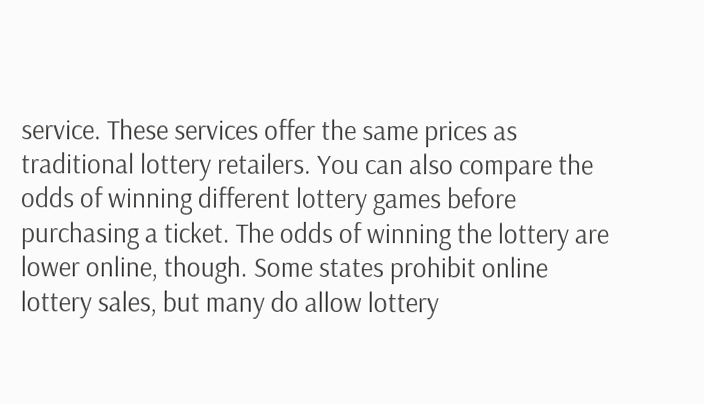service. These services offer the same prices as traditional lottery retailers. You can also compare the odds of winning different lottery games before purchasing a ticket. The odds of winning the lottery are lower online, though. Some states prohibit online lottery sales, but many do allow lottery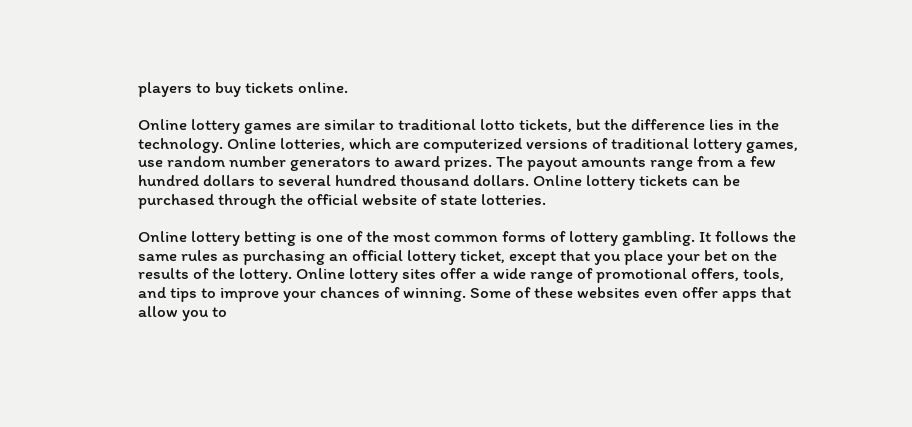players to buy tickets online.

Online lottery games are similar to traditional lotto tickets, but the difference lies in the technology. Online lotteries, which are computerized versions of traditional lottery games, use random number generators to award prizes. The payout amounts range from a few hundred dollars to several hundred thousand dollars. Online lottery tickets can be purchased through the official website of state lotteries.

Online lottery betting is one of the most common forms of lottery gambling. It follows the same rules as purchasing an official lottery ticket, except that you place your bet on the results of the lottery. Online lottery sites offer a wide range of promotional offers, tools, and tips to improve your chances of winning. Some of these websites even offer apps that allow you to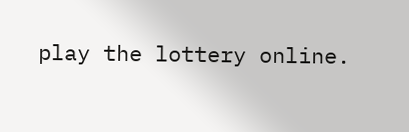play the lottery online.